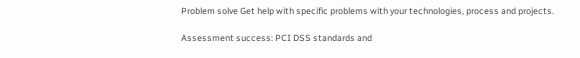Problem solve Get help with specific problems with your technologies, process and projects.

Assessment success: PCI DSS standards and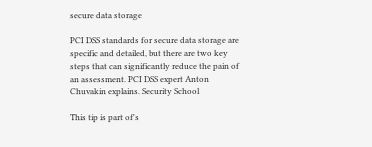secure data storage

PCI DSS standards for secure data storage are specific and detailed, but there are two key steps that can significantly reduce the pain of an assessment. PCI DSS expert Anton Chuvakin explains. Security School

This tip is part of's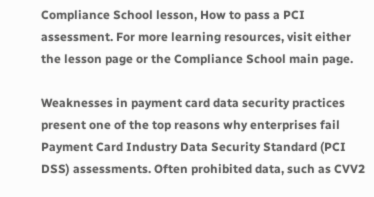Compliance School lesson, How to pass a PCI assessment. For more learning resources, visit either the lesson page or the Compliance School main page.

Weaknesses in payment card data security practices present one of the top reasons why enterprises fail Payment Card Industry Data Security Standard (PCI DSS) assessments. Often prohibited data, such as CVV2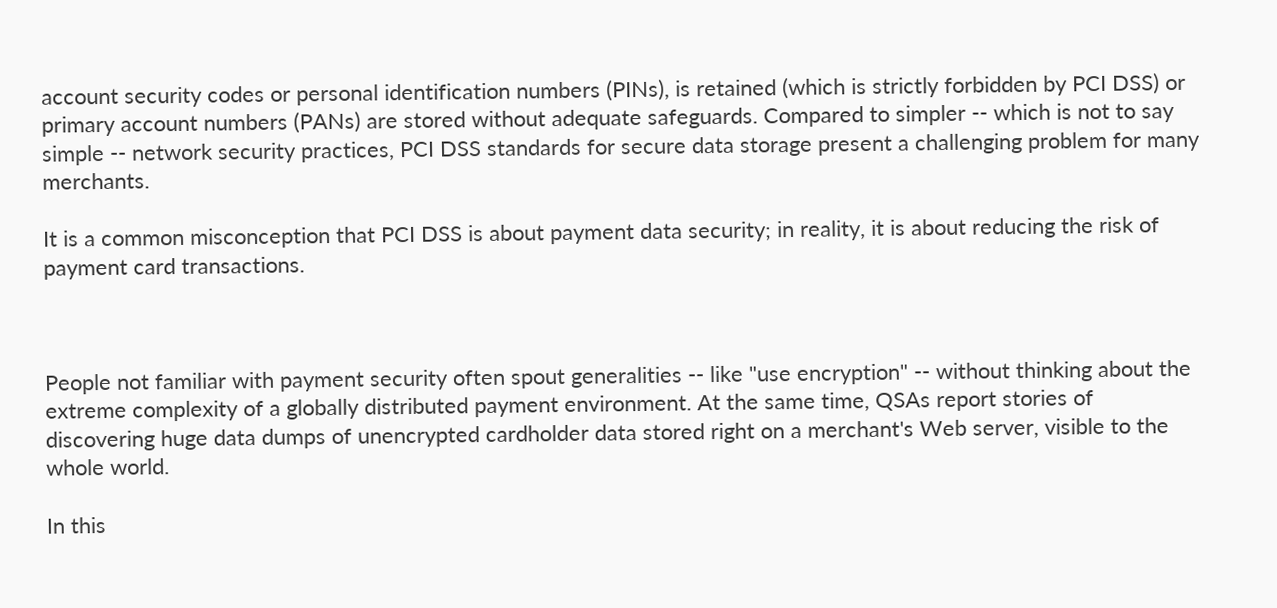account security codes or personal identification numbers (PINs), is retained (which is strictly forbidden by PCI DSS) or primary account numbers (PANs) are stored without adequate safeguards. Compared to simpler -- which is not to say simple -- network security practices, PCI DSS standards for secure data storage present a challenging problem for many merchants.

It is a common misconception that PCI DSS is about payment data security; in reality, it is about reducing the risk of payment card transactions.



People not familiar with payment security often spout generalities -- like "use encryption" -- without thinking about the extreme complexity of a globally distributed payment environment. At the same time, QSAs report stories of discovering huge data dumps of unencrypted cardholder data stored right on a merchant's Web server, visible to the whole world.

In this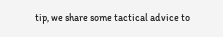tip, we share some tactical advice to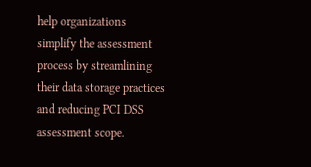help organizations simplify the assessment process by streamlining their data storage practices and reducing PCI DSS assessment scope.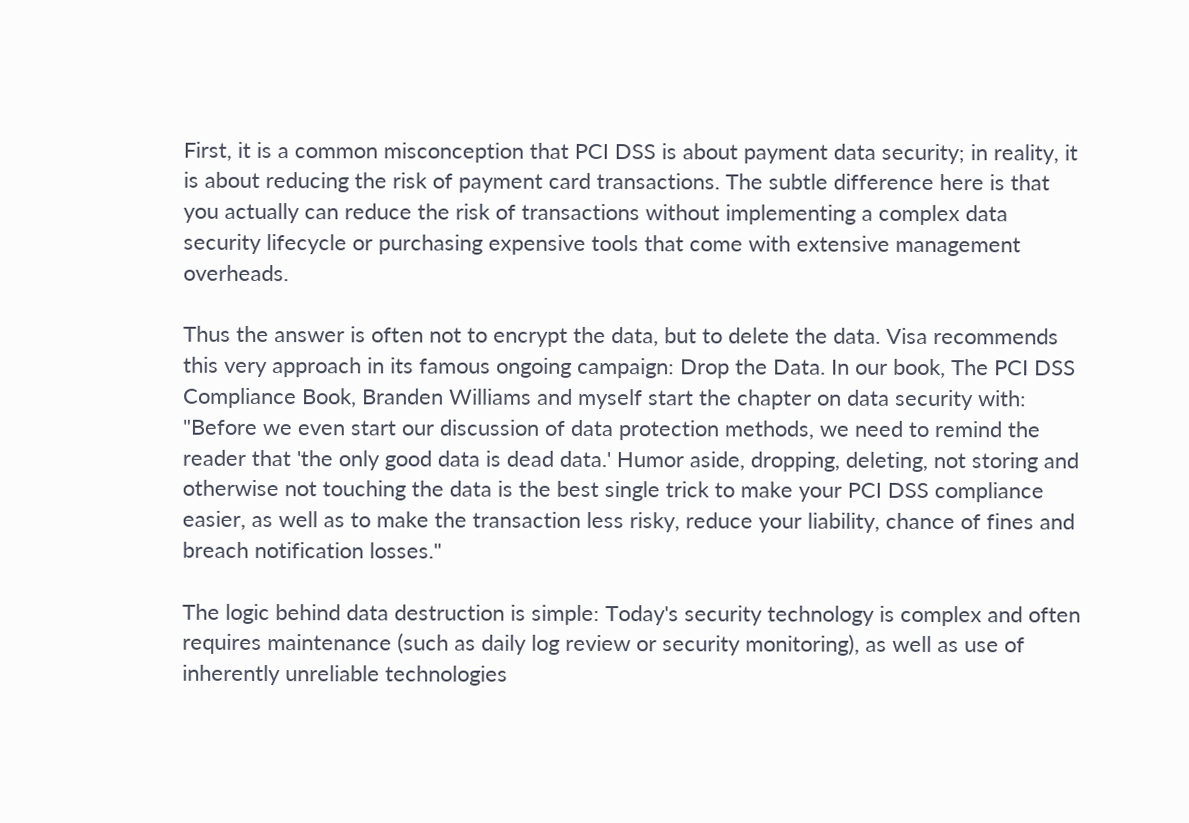First, it is a common misconception that PCI DSS is about payment data security; in reality, it is about reducing the risk of payment card transactions. The subtle difference here is that you actually can reduce the risk of transactions without implementing a complex data security lifecycle or purchasing expensive tools that come with extensive management overheads.

Thus the answer is often not to encrypt the data, but to delete the data. Visa recommends this very approach in its famous ongoing campaign: Drop the Data. In our book, The PCI DSS Compliance Book, Branden Williams and myself start the chapter on data security with: "Before we even start our discussion of data protection methods, we need to remind the reader that 'the only good data is dead data.' Humor aside, dropping, deleting, not storing and otherwise not touching the data is the best single trick to make your PCI DSS compliance easier, as well as to make the transaction less risky, reduce your liability, chance of fines and breach notification losses."

The logic behind data destruction is simple: Today's security technology is complex and often requires maintenance (such as daily log review or security monitoring), as well as use of inherently unreliable technologies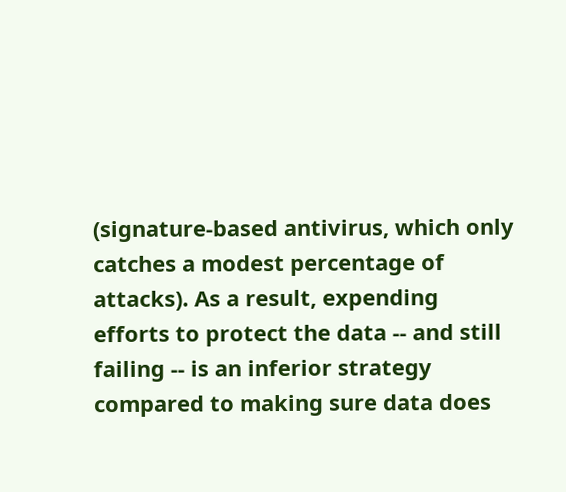(signature-based antivirus, which only catches a modest percentage of attacks). As a result, expending efforts to protect the data -- and still failing -- is an inferior strategy compared to making sure data does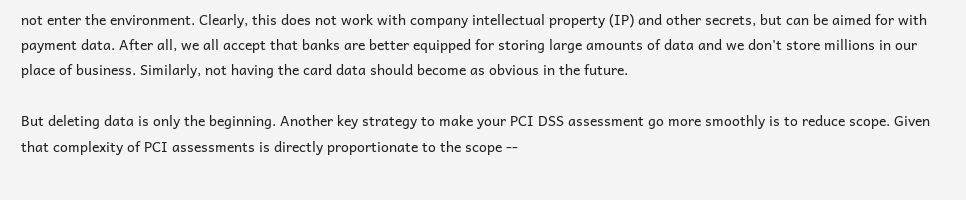not enter the environment. Clearly, this does not work with company intellectual property (IP) and other secrets, but can be aimed for with payment data. After all, we all accept that banks are better equipped for storing large amounts of data and we don't store millions in our place of business. Similarly, not having the card data should become as obvious in the future.

But deleting data is only the beginning. Another key strategy to make your PCI DSS assessment go more smoothly is to reduce scope. Given that complexity of PCI assessments is directly proportionate to the scope --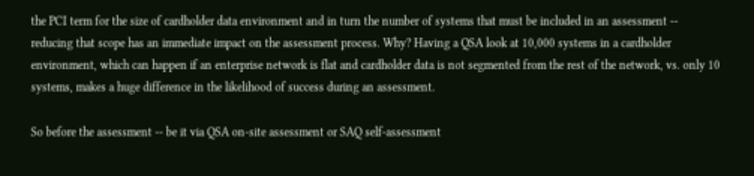the PCI term for the size of cardholder data environment and in turn the number of systems that must be included in an assessment -- reducing that scope has an immediate impact on the assessment process. Why? Having a QSA look at 10,000 systems in a cardholder environment, which can happen if an enterprise network is flat and cardholder data is not segmented from the rest of the network, vs. only 10 systems, makes a huge difference in the likelihood of success during an assessment.

So before the assessment -- be it via QSA on-site assessment or SAQ self-assessment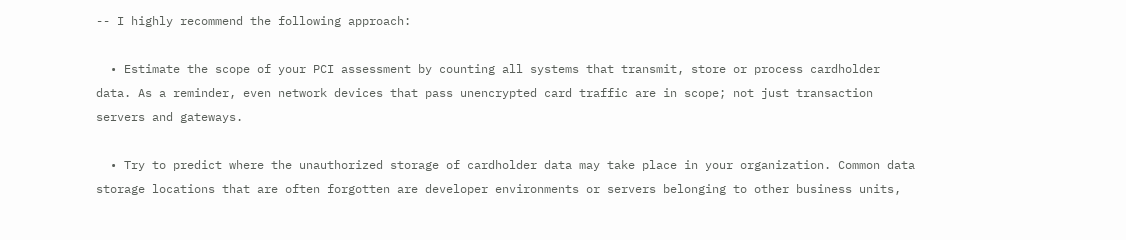-- I highly recommend the following approach:

  • Estimate the scope of your PCI assessment by counting all systems that transmit, store or process cardholder data. As a reminder, even network devices that pass unencrypted card traffic are in scope; not just transaction servers and gateways.

  • Try to predict where the unauthorized storage of cardholder data may take place in your organization. Common data storage locations that are often forgotten are developer environments or servers belonging to other business units,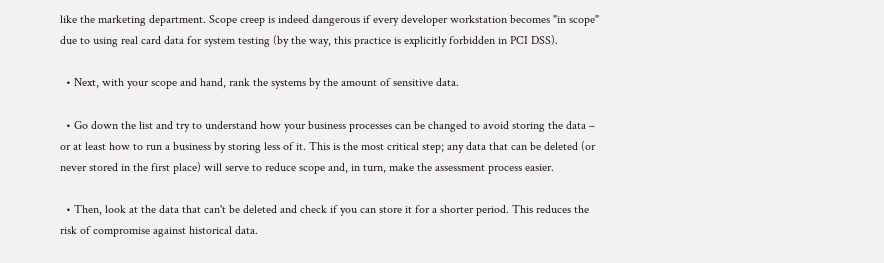like the marketing department. Scope creep is indeed dangerous if every developer workstation becomes "in scope" due to using real card data for system testing (by the way, this practice is explicitly forbidden in PCI DSS).

  • Next, with your scope and hand, rank the systems by the amount of sensitive data.

  • Go down the list and try to understand how your business processes can be changed to avoid storing the data – or at least how to run a business by storing less of it. This is the most critical step; any data that can be deleted (or never stored in the first place) will serve to reduce scope and, in turn, make the assessment process easier.

  • Then, look at the data that can't be deleted and check if you can store it for a shorter period. This reduces the risk of compromise against historical data.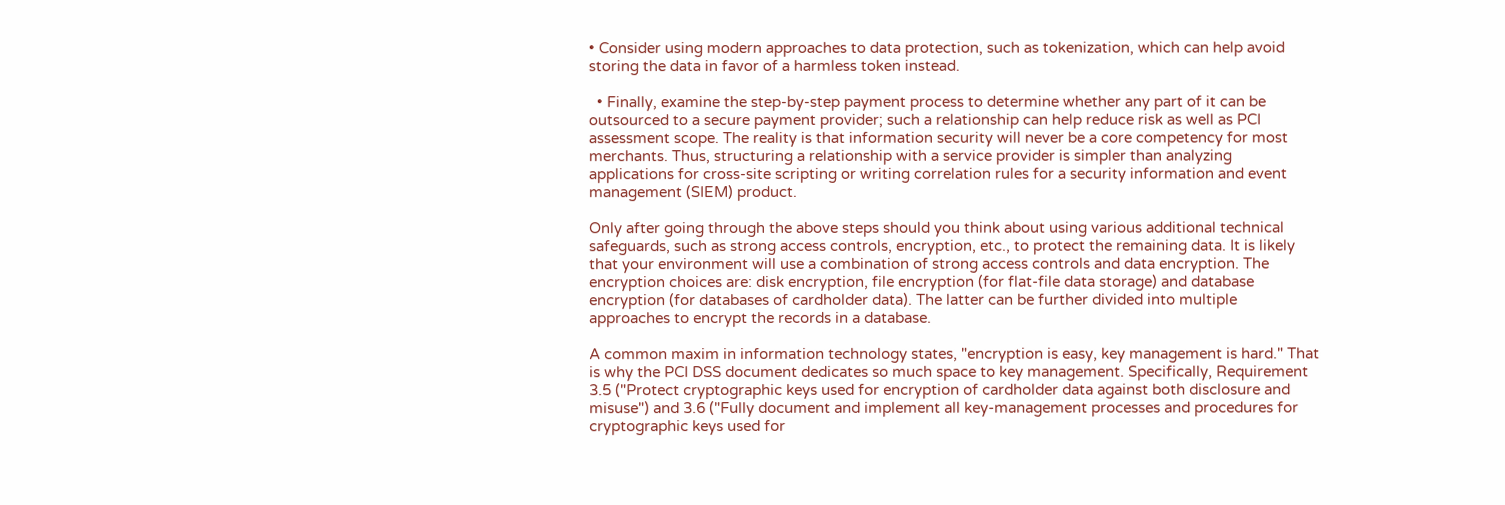• Consider using modern approaches to data protection, such as tokenization, which can help avoid storing the data in favor of a harmless token instead.

  • Finally, examine the step-by-step payment process to determine whether any part of it can be outsourced to a secure payment provider; such a relationship can help reduce risk as well as PCI assessment scope. The reality is that information security will never be a core competency for most merchants. Thus, structuring a relationship with a service provider is simpler than analyzing applications for cross-site scripting or writing correlation rules for a security information and event management (SIEM) product.

Only after going through the above steps should you think about using various additional technical safeguards, such as strong access controls, encryption, etc., to protect the remaining data. It is likely that your environment will use a combination of strong access controls and data encryption. The encryption choices are: disk encryption, file encryption (for flat-file data storage) and database encryption (for databases of cardholder data). The latter can be further divided into multiple approaches to encrypt the records in a database.

A common maxim in information technology states, "encryption is easy, key management is hard." That is why the PCI DSS document dedicates so much space to key management. Specifically, Requirement 3.5 ("Protect cryptographic keys used for encryption of cardholder data against both disclosure and misuse") and 3.6 ("Fully document and implement all key-management processes and procedures for cryptographic keys used for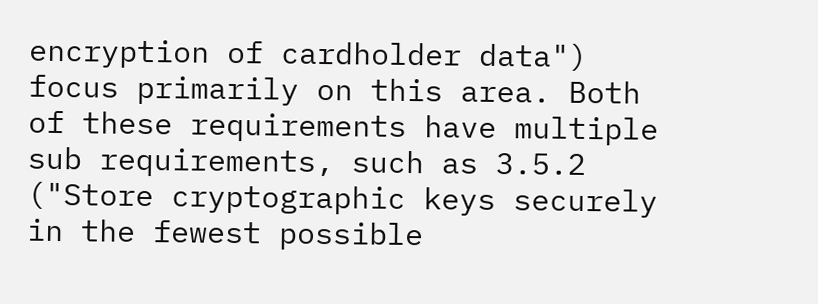encryption of cardholder data") focus primarily on this area. Both of these requirements have multiple sub requirements, such as 3.5.2 ("Store cryptographic keys securely in the fewest possible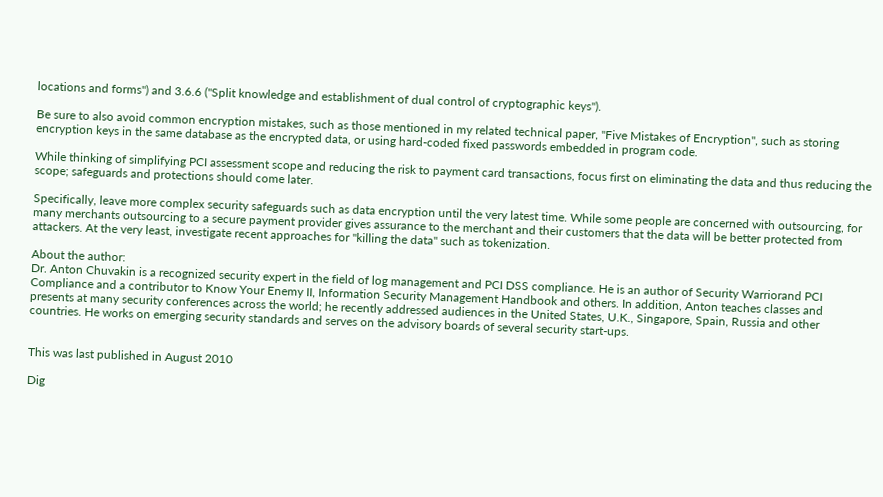locations and forms") and 3.6.6 ("Split knowledge and establishment of dual control of cryptographic keys").

Be sure to also avoid common encryption mistakes, such as those mentioned in my related technical paper, "Five Mistakes of Encryption", such as storing encryption keys in the same database as the encrypted data, or using hard-coded fixed passwords embedded in program code.

While thinking of simplifying PCI assessment scope and reducing the risk to payment card transactions, focus first on eliminating the data and thus reducing the scope; safeguards and protections should come later.

Specifically, leave more complex security safeguards such as data encryption until the very latest time. While some people are concerned with outsourcing, for many merchants outsourcing to a secure payment provider gives assurance to the merchant and their customers that the data will be better protected from attackers. At the very least, investigate recent approaches for "killing the data" such as tokenization.

About the author:
Dr. Anton Chuvakin is a recognized security expert in the field of log management and PCI DSS compliance. He is an author of Security Warriorand PCI Compliance and a contributor to Know Your Enemy II, Information Security Management Handbook and others. In addition, Anton teaches classes and presents at many security conferences across the world; he recently addressed audiences in the United States, U.K., Singapore, Spain, Russia and other countries. He works on emerging security standards and serves on the advisory boards of several security start-ups.


This was last published in August 2010

Dig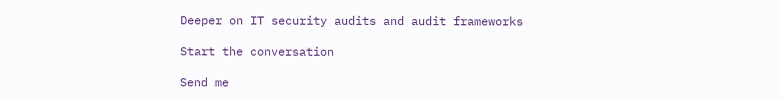Deeper on IT security audits and audit frameworks

Start the conversation

Send me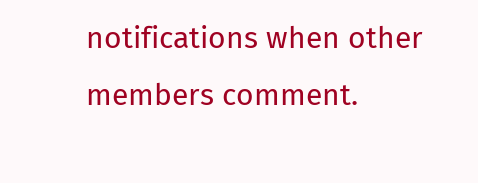notifications when other members comment.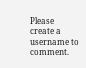Please create a username to comment.